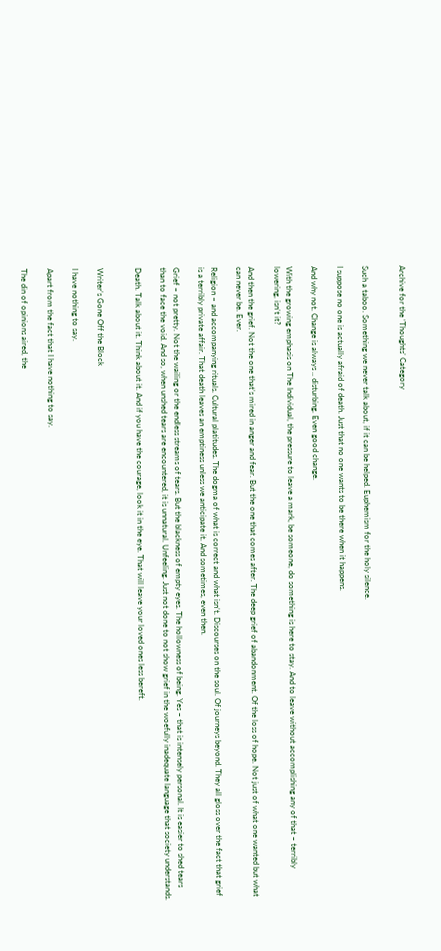Archive for the ‘Thoughts’ Category


Such a taboo. Something we never talk about, if it can be helped. Euphemism for the holy silence.

I suppose no one is actually afraid of death. Just that no one wants to be there when it happens.

And why not. Change is always .. disturbing. Even good change.

With the growing emphasis on The Individual, the pressure to leave a mark, be someone, do something is here to stay. And to leave without accomplishing any of that – terribly lowering, isn’t it?

And then the grief. Not the one that’s mired in anger and fear. But the one that comes after. The deep grief of abandonment. Of the loss of hope. Not just of what one wanted but what can never be. Ever.

Religion – and accompanying rituals. Cultural platitudes. The dogma of what is correct and what isn’t. Discourses on the soul. Of journeys beyond. They all gloss over the fact that grief is a terribly private affair. That death leaves an emptiness unless we anticipate it. And sometimes, even then.

Grief – not pretty. Not the wailing or the endless streams of tears. But the blackness of empty eyes. The hollowness of being. Yes – that is intensely personal. It is easier to shed tears than to face the void. And so, when unshed tears are encountered, it is unnatural. Unfeeling. Just not done to not show grief in the woefully inadequate language that society understands.

Death. Talk about it. Think about it. And if you have the courage, look it in the eye. That will leave your loved ones less bereft.


Writer’s Gone Off the Block

I have nothing to say.

Apart from the fact that I have nothing to say.

The din of opinions aired, the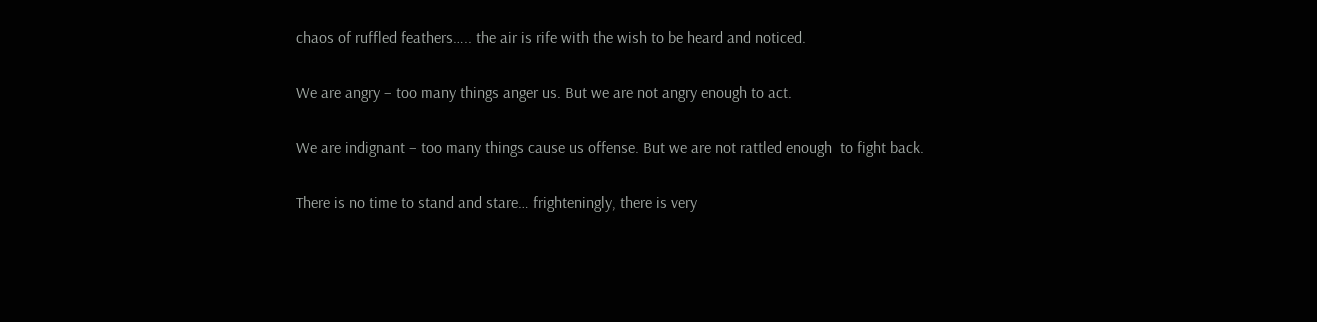chaos of ruffled feathers….. the air is rife with the wish to be heard and noticed.

We are angry – too many things anger us. But we are not angry enough to act.

We are indignant – too many things cause us offense. But we are not rattled enough  to fight back.

There is no time to stand and stare… frighteningly, there is very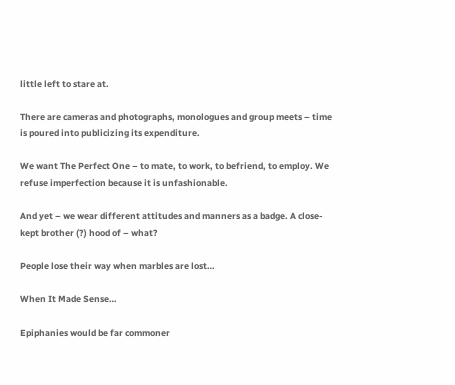little left to stare at.

There are cameras and photographs, monologues and group meets – time is poured into publicizing its expenditure.

We want The Perfect One – to mate, to work, to befriend, to employ. We refuse imperfection because it is unfashionable.

And yet – we wear different attitudes and manners as a badge. A close-kept brother (?) hood of – what?

People lose their way when marbles are lost…

When It Made Sense…

Epiphanies would be far commoner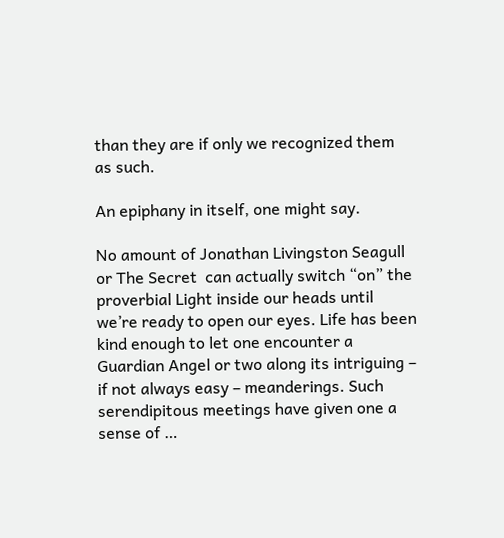than they are if only we recognized them as such.

An epiphany in itself, one might say.

No amount of Jonathan Livingston Seagull or The Secret  can actually switch “on” the proverbial Light inside our heads until we’re ready to open our eyes. Life has been kind enough to let one encounter a Guardian Angel or two along its intriguing – if not always easy – meanderings. Such serendipitous meetings have given one a sense of …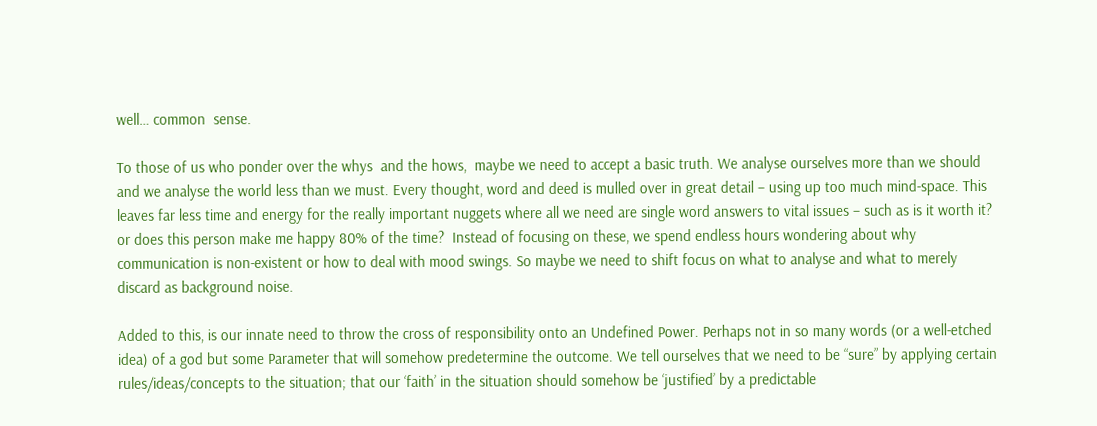well… common  sense.

To those of us who ponder over the whys  and the hows,  maybe we need to accept a basic truth. We analyse ourselves more than we should and we analyse the world less than we must. Every thought, word and deed is mulled over in great detail – using up too much mind-space. This leaves far less time and energy for the really important nuggets where all we need are single word answers to vital issues – such as is it worth it? or does this person make me happy 80% of the time?  Instead of focusing on these, we spend endless hours wondering about why communication is non-existent or how to deal with mood swings. So maybe we need to shift focus on what to analyse and what to merely discard as background noise.

Added to this, is our innate need to throw the cross of responsibility onto an Undefined Power. Perhaps not in so many words (or a well-etched idea) of a god but some Parameter that will somehow predetermine the outcome. We tell ourselves that we need to be “sure” by applying certain rules/ideas/concepts to the situation; that our ‘faith’ in the situation should somehow be ‘justified’ by a predictable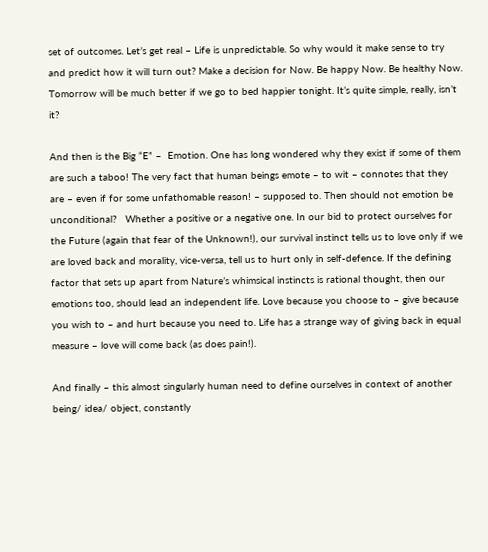set of outcomes. Let’s get real – Life is unpredictable. So why would it make sense to try and predict how it will turn out? Make a decision for Now. Be happy Now. Be healthy Now. Tomorrow will be much better if we go to bed happier tonight. It’s quite simple, really, isn’t it?

And then is the Big “E” –  Emotion. One has long wondered why they exist if some of them are such a taboo! The very fact that human beings emote – to wit – connotes that they are – even if for some unfathomable reason! – supposed to. Then should not emotion be unconditional?   Whether a positive or a negative one. In our bid to protect ourselves for the Future (again that fear of the Unknown!), our survival instinct tells us to love only if we are loved back and morality, vice-versa, tell us to hurt only in self-defence. If the defining factor that sets up apart from Nature’s whimsical instincts is rational thought, then our emotions too, should lead an independent life. Love because you choose to – give because you wish to – and hurt because you need to. Life has a strange way of giving back in equal measure – love will come back (as does pain!).

And finally – this almost singularly human need to define ourselves in context of another being/ idea/ object, constantly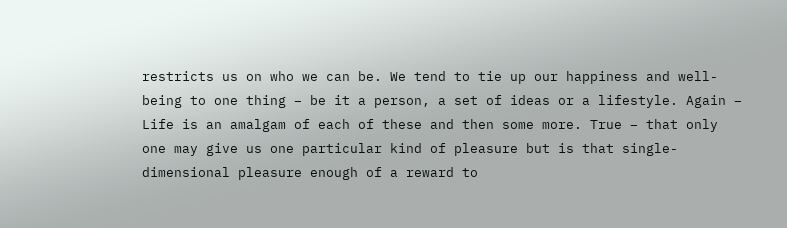restricts us on who we can be. We tend to tie up our happiness and well-being to one thing – be it a person, a set of ideas or a lifestyle. Again – Life is an amalgam of each of these and then some more. True – that only one may give us one particular kind of pleasure but is that single-dimensional pleasure enough of a reward to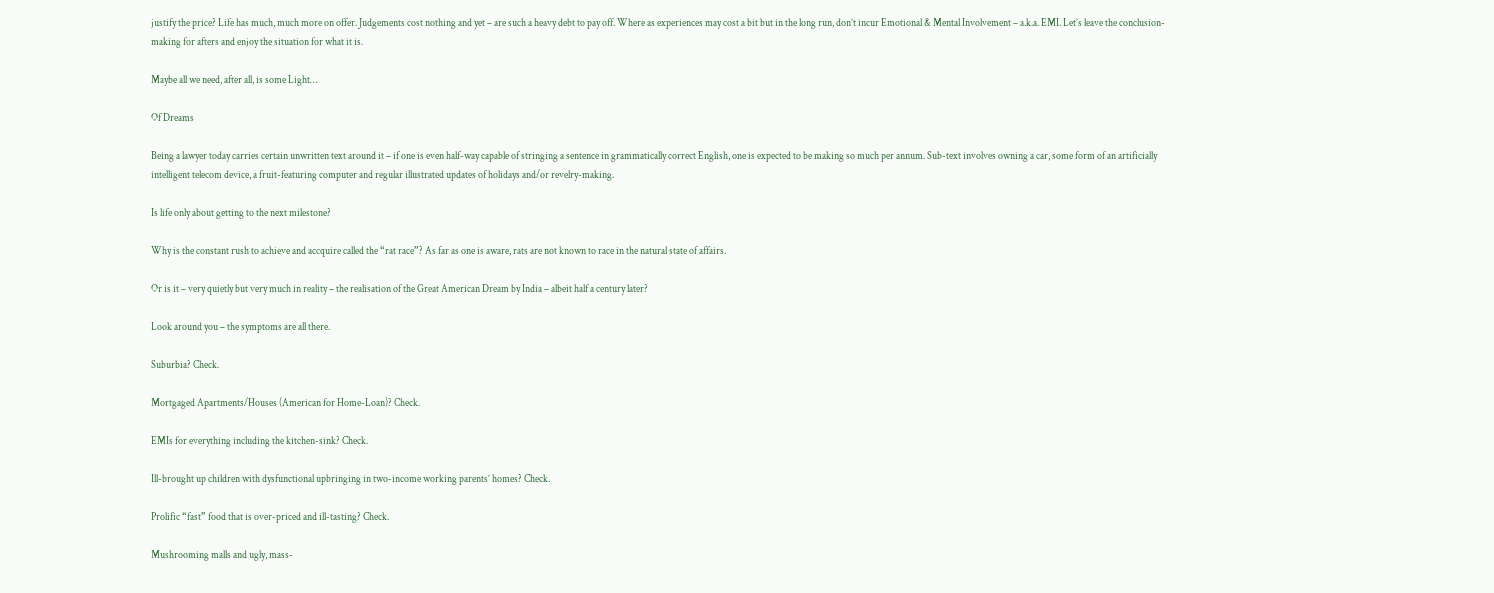justify the price? Life has much, much more on offer. Judgements cost nothing and yet – are such a heavy debt to pay off. Where as experiences may cost a bit but in the long run, don’t incur Emotional & Mental Involvement – a.k.a. EMI. Let’s leave the conclusion-making for afters and enjoy the situation for what it is.

Maybe all we need, after all, is some Light…

Of Dreams

Being a lawyer today carries certain unwritten text around it – if one is even half-way capable of stringing a sentence in grammatically correct English, one is expected to be making so much per annum. Sub-text involves owning a car, some form of an artificially intelligent telecom device, a fruit-featuring computer and regular illustrated updates of holidays and/or revelry-making.

Is life only about getting to the next milestone?

Why is the constant rush to achieve and accquire called the “rat race”? As far as one is aware, rats are not known to race in the natural state of affairs.

Or is it – very quietly but very much in reality – the realisation of the Great American Dream by India – albeit half a century later?

Look around you – the symptoms are all there.

Suburbia? Check.

Mortgaged Apartments/Houses (American for Home-Loan)? Check.

EMIs for everything including the kitchen-sink? Check.

Ill-brought up children with dysfunctional upbringing in two-income working parents’ homes? Check.

Prolific “fast” food that is over-priced and ill-tasting? Check.

Mushrooming malls and ugly, mass-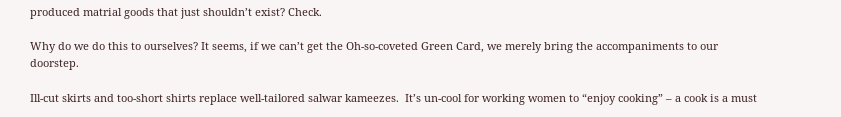produced matrial goods that just shouldn’t exist? Check.

Why do we do this to ourselves? It seems, if we can’t get the Oh-so-coveted Green Card, we merely bring the accompaniments to our doorstep.

Ill-cut skirts and too-short shirts replace well-tailored salwar kameezes.  It’s un-cool for working women to “enjoy cooking” – a cook is a must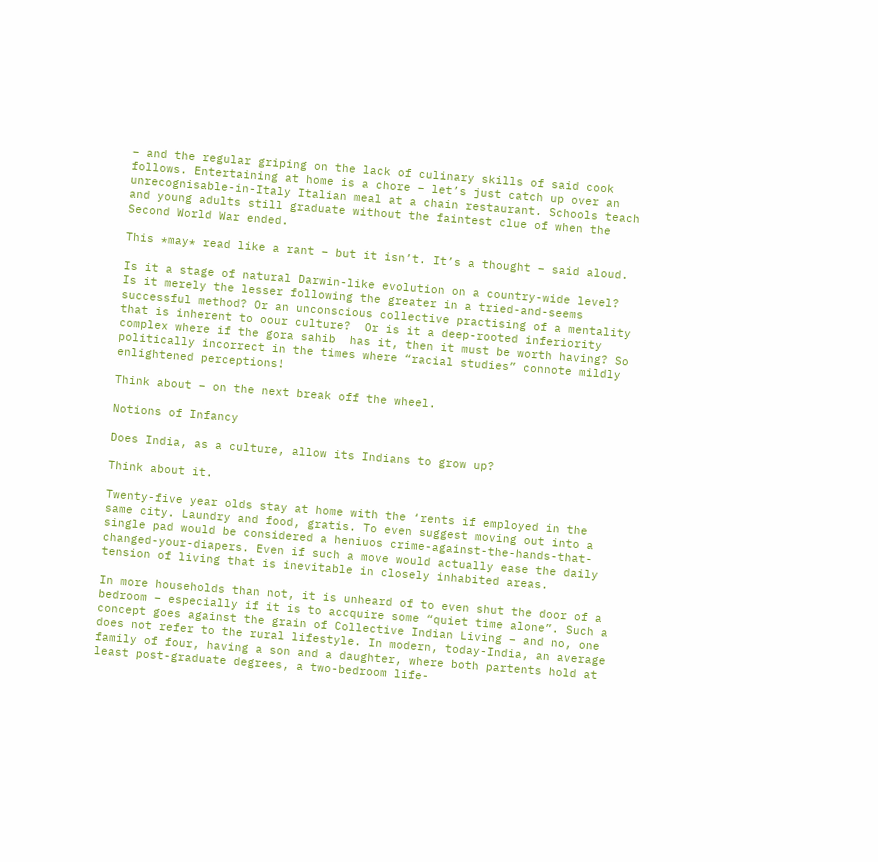– and the regular griping on the lack of culinary skills of said cook follows. Entertaining at home is a chore – let’s just catch up over an unrecognisable-in-Italy Italian meal at a chain restaurant. Schools teach and young adults still graduate without the faintest clue of when the Second World War ended.

This *may* read like a rant – but it isn’t. It’s a thought – said aloud.

Is it a stage of natural Darwin-like evolution on a country-wide level? Is it merely the lesser following the greater in a tried-and-seems successful method? Or an unconscious collective practising of a mentality that is inherent to oour culture?  Or is it a deep-rooted inferiority complex where if the gora sahib  has it, then it must be worth having? So politically incorrect in the times where “racial studies” connote mildly enlightened perceptions!

Think about – on the next break off the wheel.

Notions of Infancy

Does India, as a culture, allow its Indians to grow up?

Think about it.

Twenty-five year olds stay at home with the ‘rents if employed in the same city. Laundry and food, gratis. To even suggest moving out into a single pad would be considered a heniuos crime-against-the-hands-that-changed-your-diapers. Even if such a move would actually ease the daily tension of living that is inevitable in closely inhabited areas.

In more households than not, it is unheard of to even shut the door of a bedroom – especially if it is to accquire some “quiet time alone”. Such a concept goes against the grain of Collective Indian Living – and no, one does not refer to the rural lifestyle. In modern, today-India, an average family of four, having a son and a daughter, where both partents hold at least post-graduate degrees, a two-bedroom life-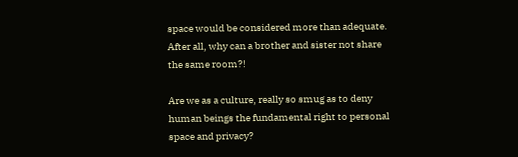space would be considered more than adequate. After all, why can a brother and sister not share the same room?!

Are we as a culture, really so smug as to deny human beings the fundamental right to personal space and privacy?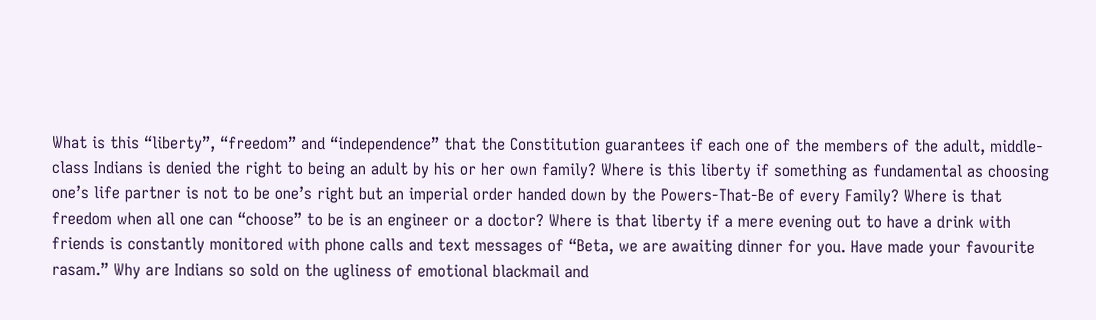What is this “liberty”, “freedom” and “independence” that the Constitution guarantees if each one of the members of the adult, middle-class Indians is denied the right to being an adult by his or her own family? Where is this liberty if something as fundamental as choosing one’s life partner is not to be one’s right but an imperial order handed down by the Powers-That-Be of every Family? Where is that freedom when all one can “choose” to be is an engineer or a doctor? Where is that liberty if a mere evening out to have a drink with friends is constantly monitored with phone calls and text messages of “Beta, we are awaiting dinner for you. Have made your favourite rasam.” Why are Indians so sold on the ugliness of emotional blackmail and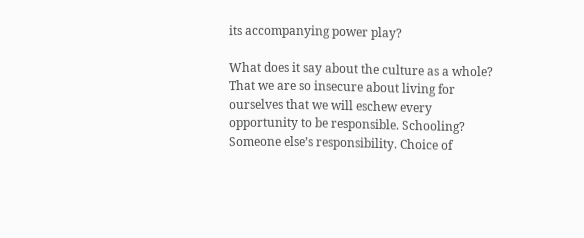its accompanying power play?

What does it say about the culture as a whole? That we are so insecure about living for ourselves that we will eschew every opportunity to be responsible. Schooling? Someone else’s responsibility. Choice of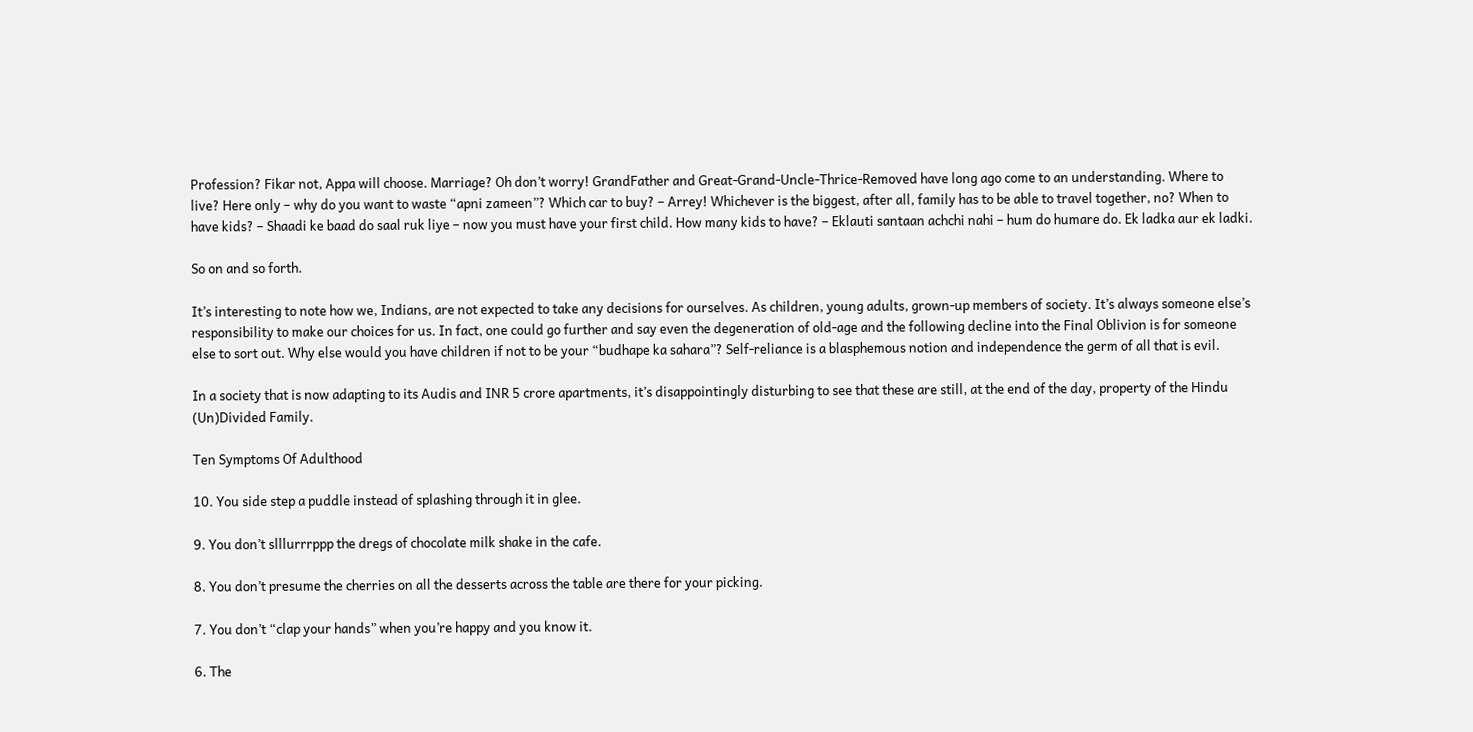Profession? Fikar not, Appa will choose. Marriage? Oh don’t worry! GrandFather and Great-Grand-Uncle-Thrice-Removed have long ago come to an understanding. Where to live? Here only – why do you want to waste “apni zameen”? Which car to buy? – Arrey! Whichever is the biggest, after all, family has to be able to travel together, no? When to have kids? – Shaadi ke baad do saal ruk liye – now you must have your first child. How many kids to have? – Eklauti santaan achchi nahi – hum do humare do. Ek ladka aur ek ladki.

So on and so forth.

It’s interesting to note how we, Indians, are not expected to take any decisions for ourselves. As children, young adults, grown-up members of society. It’s always someone else’s responsibility to make our choices for us. In fact, one could go further and say even the degeneration of old-age and the following decline into the Final Oblivion is for someone else to sort out. Why else would you have children if not to be your “budhape ka sahara”? Self-reliance is a blasphemous notion and independence the germ of all that is evil.

In a society that is now adapting to its Audis and INR 5 crore apartments, it’s disappointingly disturbing to see that these are still, at the end of the day, property of the Hindu (Un)Divided Family.

Ten Symptoms Of Adulthood

10. You side step a puddle instead of splashing through it in glee.

9. You don’t slllurrrppp the dregs of chocolate milk shake in the cafe.

8. You don’t presume the cherries on all the desserts across the table are there for your picking.

7. You don’t “clap your hands” when you’re happy and you know it.

6. The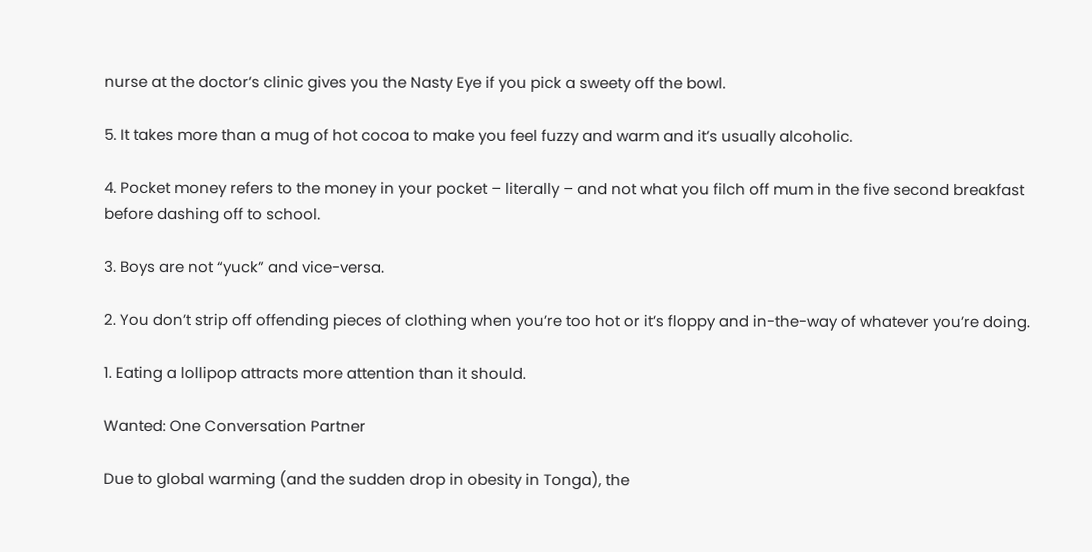nurse at the doctor’s clinic gives you the Nasty Eye if you pick a sweety off the bowl.

5. It takes more than a mug of hot cocoa to make you feel fuzzy and warm and it’s usually alcoholic.

4. Pocket money refers to the money in your pocket – literally – and not what you filch off mum in the five second breakfast before dashing off to school.

3. Boys are not “yuck” and vice-versa.

2. You don’t strip off offending pieces of clothing when you’re too hot or it’s floppy and in-the-way of whatever you’re doing.

1. Eating a lollipop attracts more attention than it should.

Wanted: One Conversation Partner

Due to global warming (and the sudden drop in obesity in Tonga), the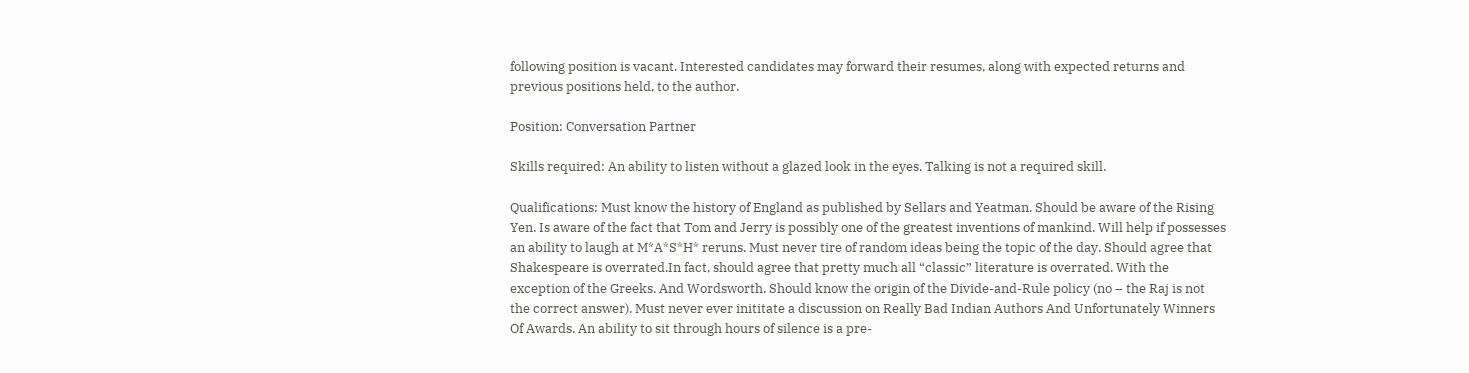following position is vacant. Interested candidates may forward their resumes, along with expected returns and previous positions held, to the author.

Position: Conversation Partner

Skills required: An ability to listen without a glazed look in the eyes. Talking is not a required skill.

Qualifications: Must know the history of England as published by Sellars and Yeatman. Should be aware of the Rising Yen. Is aware of the fact that Tom and Jerry is possibly one of the greatest inventions of mankind. Will help if possesses an ability to laugh at M*A*S*H* reruns. Must never tire of random ideas being the topic of the day. Should agree that Shakespeare is overrated.In fact, should agree that pretty much all “classic” literature is overrated. With the exception of the Greeks. And Wordsworth. Should know the origin of the Divide-and-Rule policy (no – the Raj is not the correct answer). Must never ever inititate a discussion on Really Bad Indian Authors And Unfortunately Winners Of Awards. An ability to sit through hours of silence is a pre-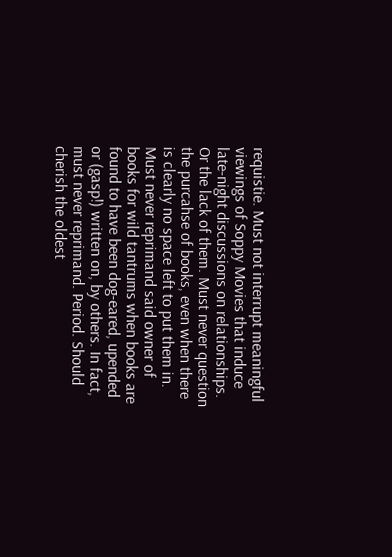requistie. Must not interrupt meaningful viewings of Soppy Movies that induce late-night discussions on relationships. Or the lack of them. Must never question the purcahse of books, even when there is clearly no space left to put them in. Must never reprimand said owner of books for wild tantrums when books are found to have been dog-eared, upended or (gasp!) written on, by others. In fact, must never reprimand. Period. Should cherish the oldest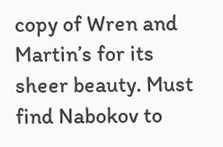copy of Wren and Martin’s for its sheer beauty. Must find Nabokov to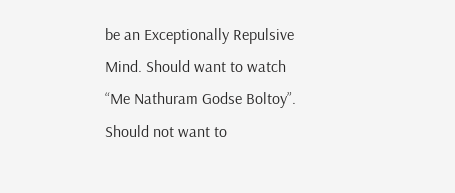be an Exceptionally Repulsive Mind. Should want to watch “Me Nathuram Godse Boltoy”. Should not want to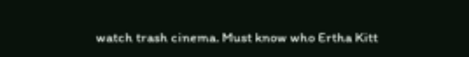watch trash cinema. Must know who Ertha Kitt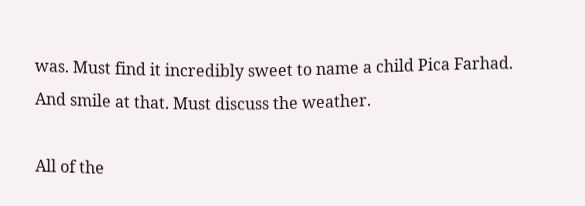was. Must find it incredibly sweet to name a child Pica Farhad. And smile at that. Must discuss the weather.

All of the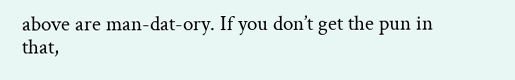above are man-dat-ory. If you don’t get the pun in that,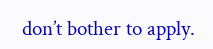don’t bother to apply.